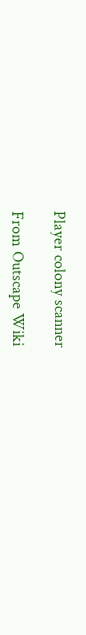Player colony scanner

From Outscape Wiki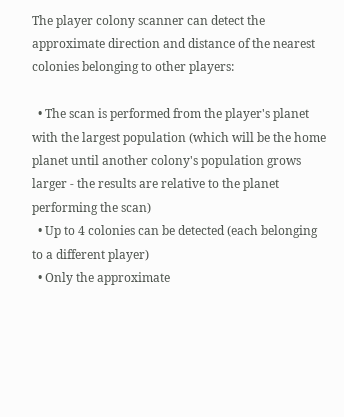The player colony scanner can detect the approximate direction and distance of the nearest colonies belonging to other players:

  • The scan is performed from the player's planet with the largest population (which will be the home planet until another colony's population grows larger - the results are relative to the planet performing the scan)
  • Up to 4 colonies can be detected (each belonging to a different player)
  • Only the approximate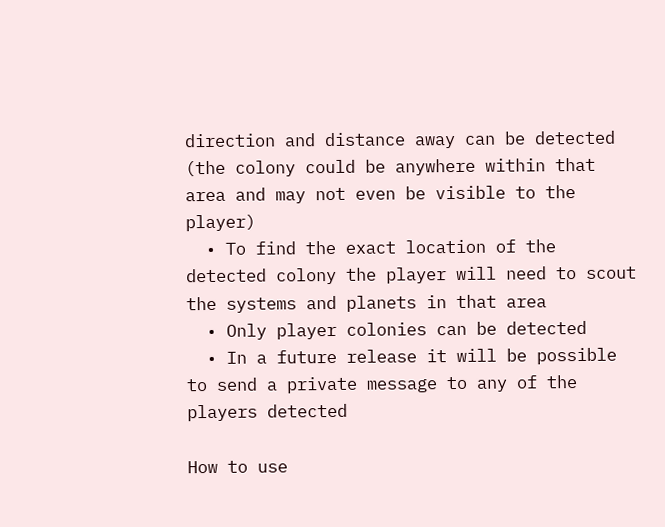direction and distance away can be detected (the colony could be anywhere within that area and may not even be visible to the player)
  • To find the exact location of the detected colony the player will need to scout the systems and planets in that area
  • Only player colonies can be detected
  • In a future release it will be possible to send a private message to any of the players detected

How to use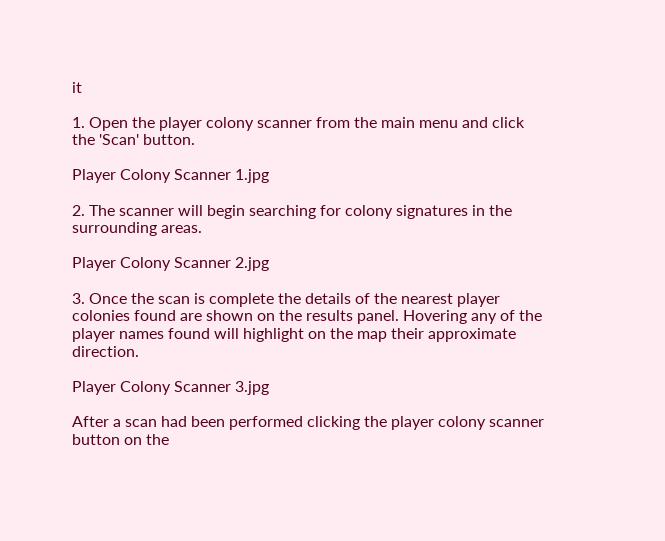it

1. Open the player colony scanner from the main menu and click the 'Scan' button.

Player Colony Scanner 1.jpg

2. The scanner will begin searching for colony signatures in the surrounding areas.

Player Colony Scanner 2.jpg

3. Once the scan is complete the details of the nearest player colonies found are shown on the results panel. Hovering any of the player names found will highlight on the map their approximate direction.

Player Colony Scanner 3.jpg

After a scan had been performed clicking the player colony scanner button on the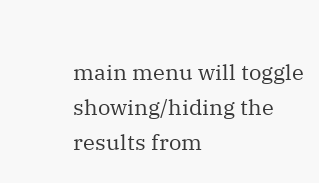main menu will toggle showing/hiding the results from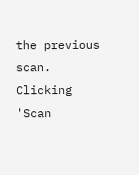the previous scan. Clicking 'Scan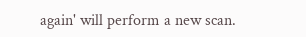again' will perform a new scan.